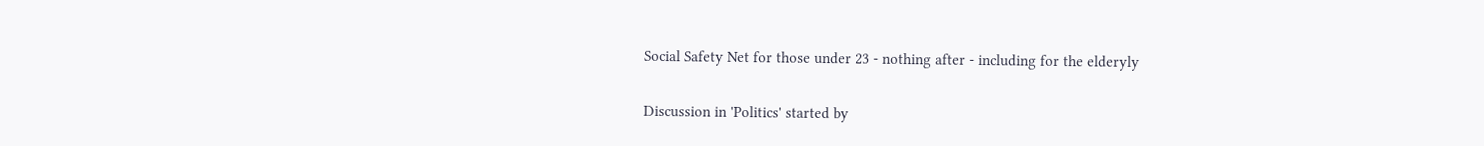Social Safety Net for those under 23 - nothing after - including for the elderyly

Discussion in 'Politics' started by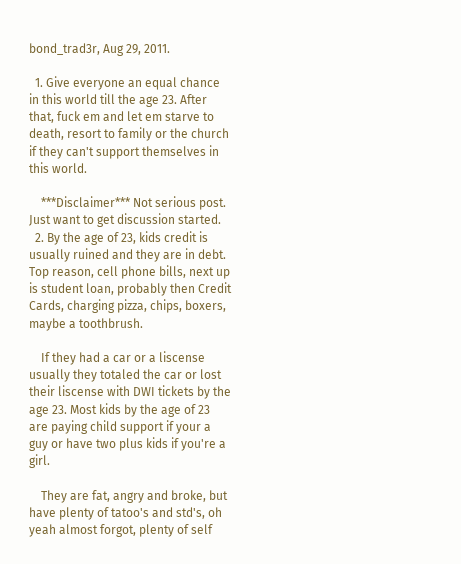bond_trad3r, Aug 29, 2011.

  1. Give everyone an equal chance in this world till the age 23. After that, fuck em and let em starve to death, resort to family or the church if they can't support themselves in this world.

    ***Disclaimer*** Not serious post. Just want to get discussion started.
  2. By the age of 23, kids credit is usually ruined and they are in debt. Top reason, cell phone bills, next up is student loan, probably then Credit Cards, charging pizza, chips, boxers, maybe a toothbrush.

    If they had a car or a liscense usually they totaled the car or lost their liscense with DWI tickets by the age 23. Most kids by the age of 23 are paying child support if your a guy or have two plus kids if you're a girl.

    They are fat, angry and broke, but have plenty of tatoo's and std's, oh yeah almost forgot, plenty of self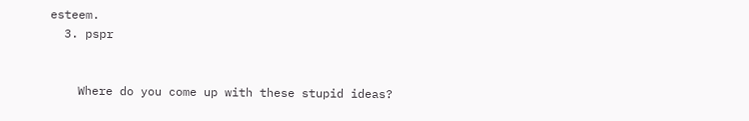esteem.
  3. pspr


    Where do you come up with these stupid ideas?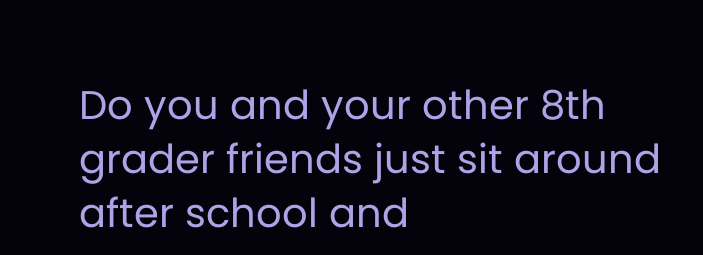Do you and your other 8th grader friends just sit around after school and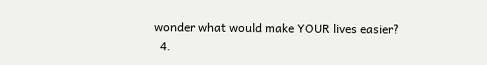wonder what would make YOUR lives easier?
  4.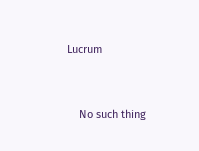Lucrum


    No such thing